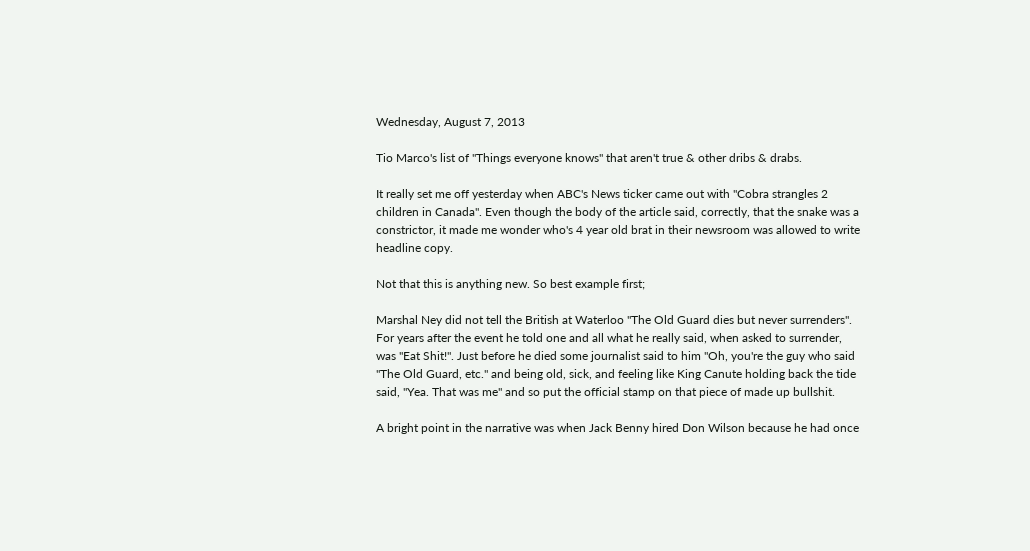Wednesday, August 7, 2013

Tio Marco's list of "Things everyone knows" that aren't true & other dribs & drabs.

It really set me off yesterday when ABC's News ticker came out with "Cobra strangles 2 children in Canada". Even though the body of the article said, correctly, that the snake was a constrictor, it made me wonder who's 4 year old brat in their newsroom was allowed to write headline copy.

Not that this is anything new. So best example first;

Marshal Ney did not tell the British at Waterloo "The Old Guard dies but never surrenders". For years after the event he told one and all what he really said, when asked to surrender, was "Eat Shit!". Just before he died some journalist said to him "Oh, you're the guy who said "The Old Guard, etc." and being old, sick, and feeling like King Canute holding back the tide said, "Yea. That was me" and so put the official stamp on that piece of made up bullshit.

A bright point in the narrative was when Jack Benny hired Don Wilson because he had once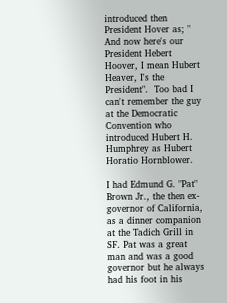introduced then President Hover as; " And now here's our President Hebert Hoover, I mean Hubert Heaver, I's the President".  Too bad I can't remember the guy at the Democratic Convention who introduced Hubert H. Humphrey as Hubert Horatio Hornblower.

I had Edmund G. "Pat" Brown Jr., the then ex-governor of California, as a dinner companion at the Tadich Grill in SF. Pat was a great man and was a good governor but he always had his foot in his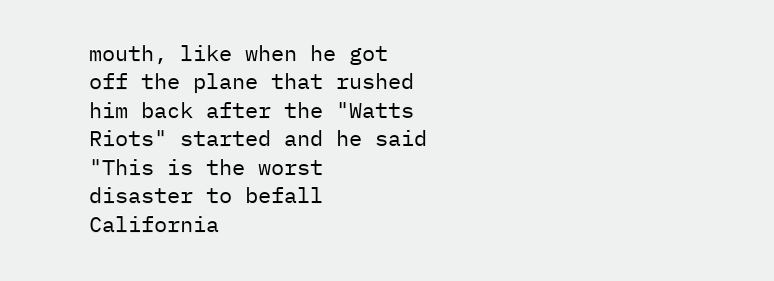mouth, like when he got off the plane that rushed him back after the "Watts Riots" started and he said "This is the worst disaster to befall California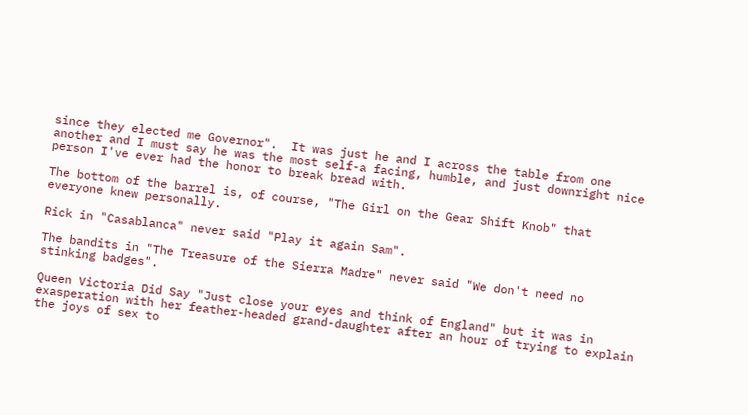since they elected me Governor".  It was just he and I across the table from one another and I must say he was the most self-a facing, humble, and just downright nice person I've ever had the honor to break bread with.

The bottom of the barrel is, of course, "The Girl on the Gear Shift Knob" that everyone knew personally.

Rick in "Casablanca" never said "Play it again Sam".

The bandits in "The Treasure of the Sierra Madre" never said "We don't need no stinking badges".

Queen Victoria Did Say "Just close your eyes and think of England" but it was in exasperation with her feather-headed grand-daughter after an hour of trying to explain the joys of sex to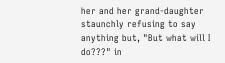her and her grand-daughter staunchly refusing to say anything but, "But what will I do???" in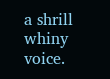a shrill whiny voice.